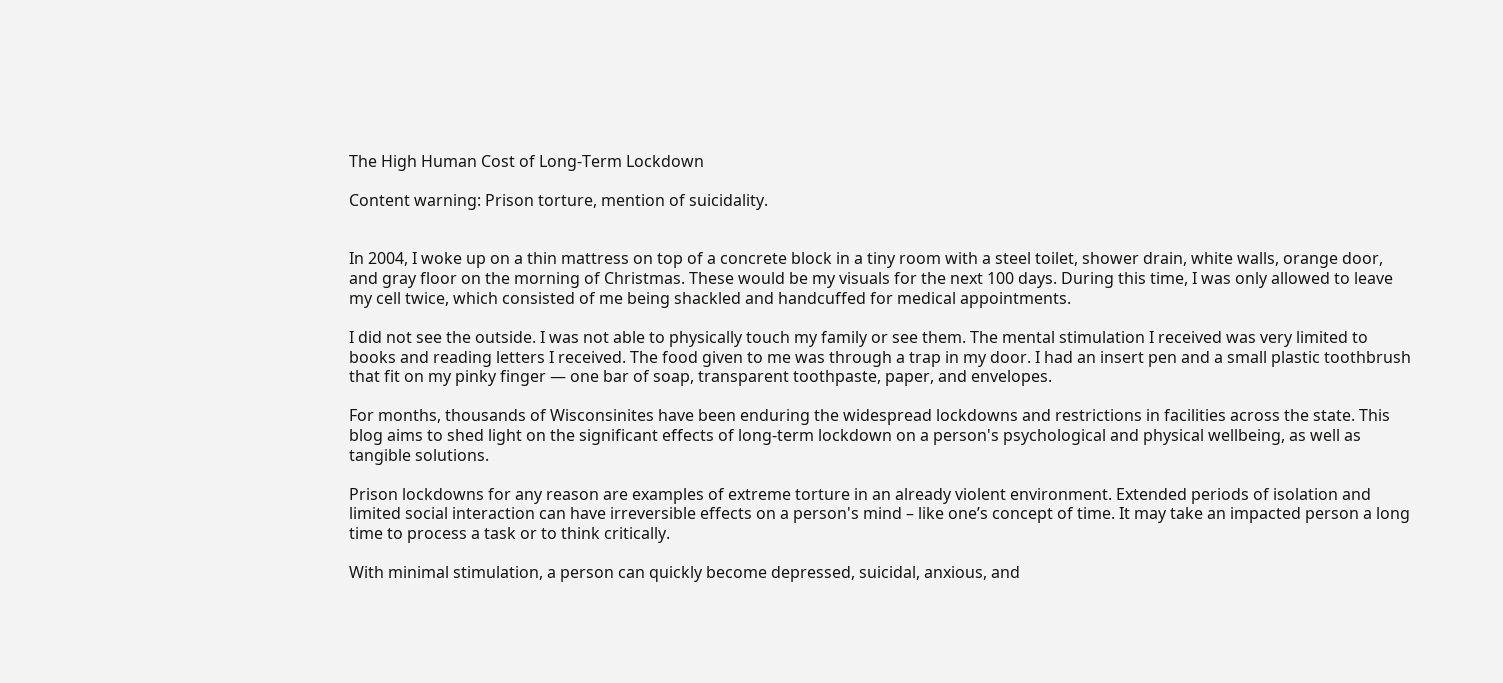The High Human Cost of Long-Term Lockdown

Content warning: Prison torture, mention of suicidality.


In 2004, I woke up on a thin mattress on top of a concrete block in a tiny room with a steel toilet, shower drain, white walls, orange door, and gray floor on the morning of Christmas. These would be my visuals for the next 100 days. During this time, I was only allowed to leave my cell twice, which consisted of me being shackled and handcuffed for medical appointments.

I did not see the outside. I was not able to physically touch my family or see them. The mental stimulation I received was very limited to books and reading letters I received. The food given to me was through a trap in my door. I had an insert pen and a small plastic toothbrush that fit on my pinky finger — one bar of soap, transparent toothpaste, paper, and envelopes.

For months, thousands of Wisconsinites have been enduring the widespread lockdowns and restrictions in facilities across the state. This blog aims to shed light on the significant effects of long-term lockdown on a person's psychological and physical wellbeing, as well as tangible solutions.

Prison lockdowns for any reason are examples of extreme torture in an already violent environment. Extended periods of isolation and limited social interaction can have irreversible effects on a person's mind – like one’s concept of time. It may take an impacted person a long time to process a task or to think critically.

With minimal stimulation, a person can quickly become depressed, suicidal, anxious, and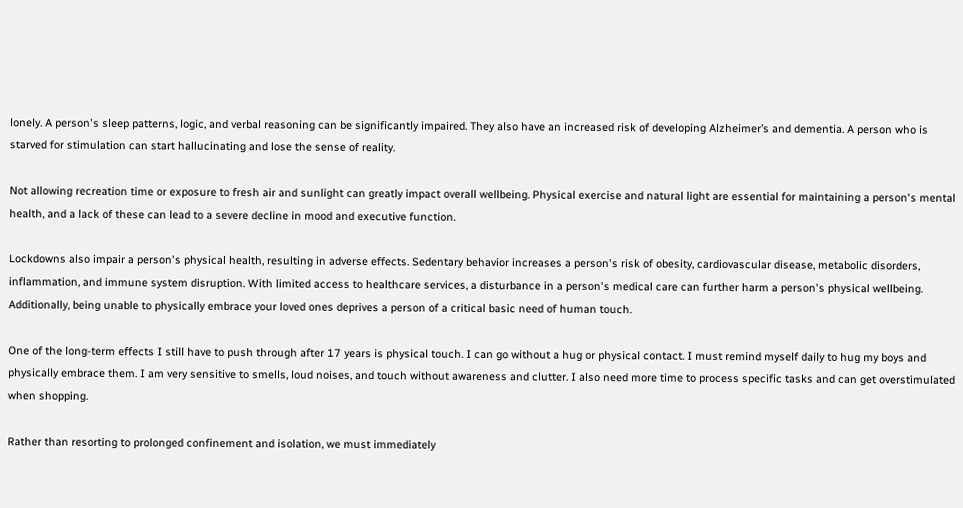lonely. A person's sleep patterns, logic, and verbal reasoning can be significantly impaired. They also have an increased risk of developing Alzheimer’s and dementia. A person who is starved for stimulation can start hallucinating and lose the sense of reality.

Not allowing recreation time or exposure to fresh air and sunlight can greatly impact overall wellbeing. Physical exercise and natural light are essential for maintaining a person's mental health, and a lack of these can lead to a severe decline in mood and executive function.

Lockdowns also impair a person's physical health, resulting in adverse effects. Sedentary behavior increases a person's risk of obesity, cardiovascular disease, metabolic disorders, inflammation, and immune system disruption. With limited access to healthcare services, a disturbance in a person's medical care can further harm a person's physical wellbeing. Additionally, being unable to physically embrace your loved ones deprives a person of a critical basic need of human touch.

One of the long-term effects I still have to push through after 17 years is physical touch. I can go without a hug or physical contact. I must remind myself daily to hug my boys and physically embrace them. I am very sensitive to smells, loud noises, and touch without awareness and clutter. I also need more time to process specific tasks and can get overstimulated when shopping.

Rather than resorting to prolonged confinement and isolation, we must immediately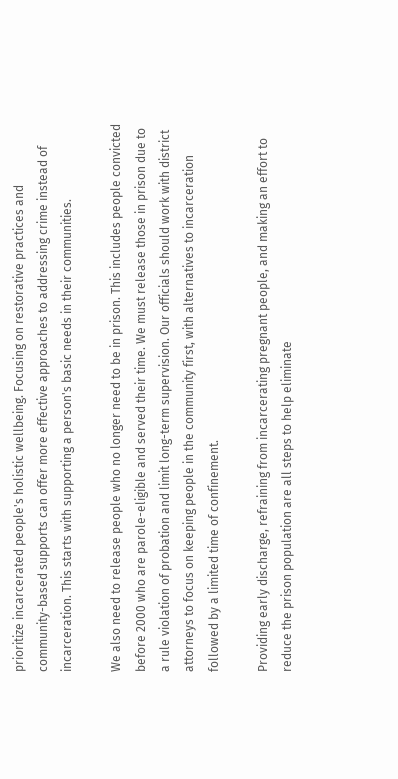prioritize incarcerated people's holistic wellbeing. Focusing on restorative practices and community-based supports can offer more effective approaches to addressing crime instead of incarceration. This starts with supporting a person's basic needs in their communities.

We also need to release people who no longer need to be in prison. This includes people convicted before 2000 who are parole-eligible and served their time. We must release those in prison due to a rule violation of probation and limit long-term supervision. Our officials should work with district attorneys to focus on keeping people in the community first, with alternatives to incarceration followed by a limited time of confinement.

Providing early discharge, refraining from incarcerating pregnant people, and making an effort to reduce the prison population are all steps to help eliminate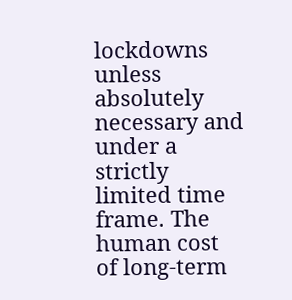lockdowns unless absolutely necessary and under a strictly limited time frame. The human cost of long-term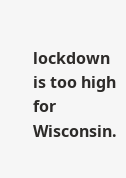lockdown is too high for Wisconsin.